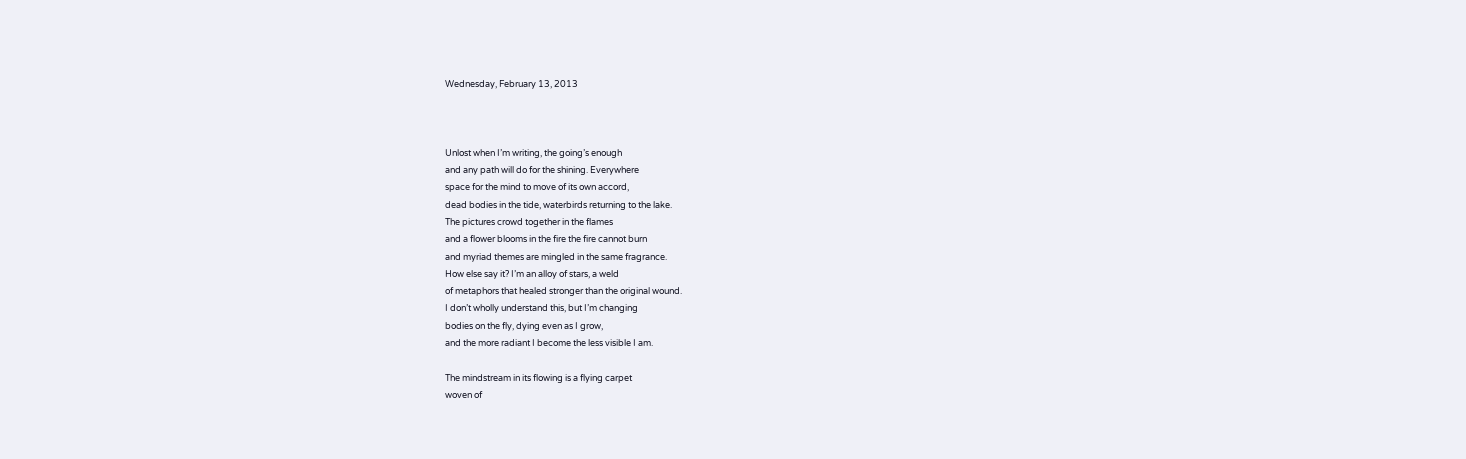Wednesday, February 13, 2013



Unlost when I’m writing, the going’s enough
and any path will do for the shining. Everywhere
space for the mind to move of its own accord,
dead bodies in the tide, waterbirds returning to the lake.
The pictures crowd together in the flames
and a flower blooms in the fire the fire cannot burn
and myriad themes are mingled in the same fragrance.
How else say it? I’m an alloy of stars, a weld
of metaphors that healed stronger than the original wound.
I don’t wholly understand this, but I’m changing
bodies on the fly, dying even as I grow,
and the more radiant I become the less visible I am.

The mindstream in its flowing is a flying carpet
woven of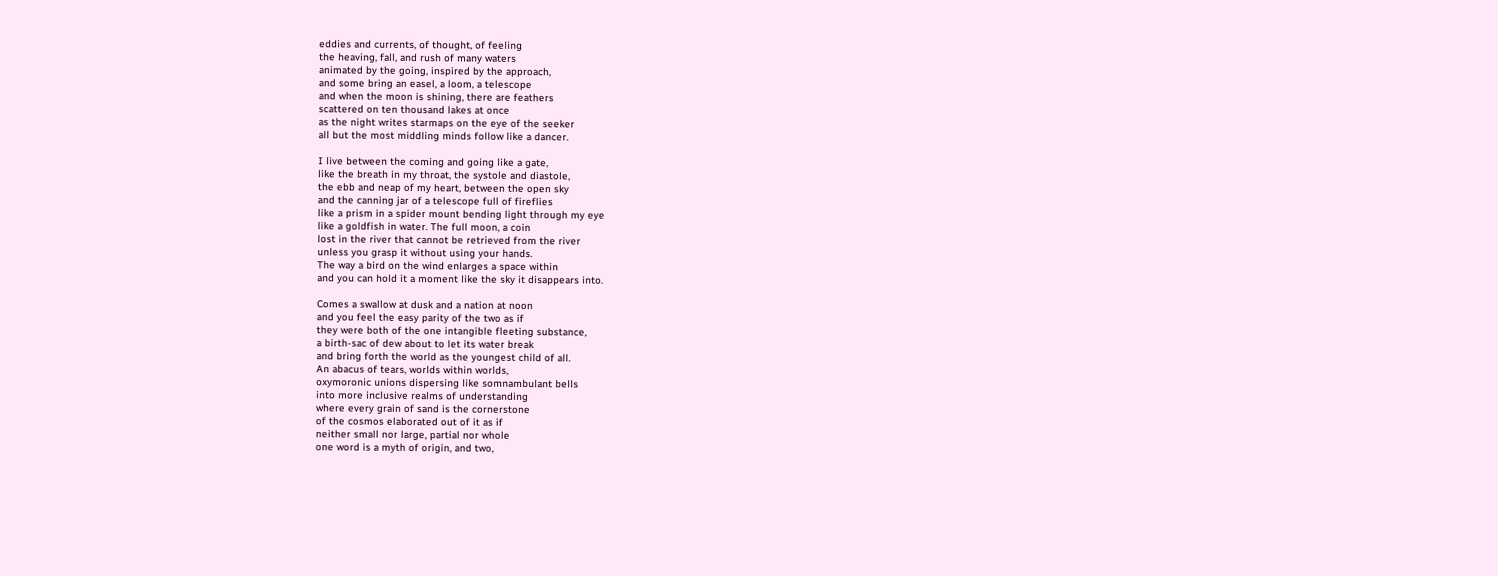eddies and currents, of thought, of feeling
the heaving, fall, and rush of many waters
animated by the going, inspired by the approach,
and some bring an easel, a loom, a telescope
and when the moon is shining, there are feathers
scattered on ten thousand lakes at once
as the night writes starmaps on the eye of the seeker
all but the most middling minds follow like a dancer.

I live between the coming and going like a gate,
like the breath in my throat, the systole and diastole,
the ebb and neap of my heart, between the open sky
and the canning jar of a telescope full of fireflies
like a prism in a spider mount bending light through my eye
like a goldfish in water. The full moon, a coin
lost in the river that cannot be retrieved from the river
unless you grasp it without using your hands.
The way a bird on the wind enlarges a space within
and you can hold it a moment like the sky it disappears into.

Comes a swallow at dusk and a nation at noon
and you feel the easy parity of the two as if
they were both of the one intangible fleeting substance,
a birth-sac of dew about to let its water break
and bring forth the world as the youngest child of all.
An abacus of tears, worlds within worlds,
oxymoronic unions dispersing like somnambulant bells
into more inclusive realms of understanding
where every grain of sand is the cornerstone
of the cosmos elaborated out of it as if
neither small nor large, partial nor whole
one word is a myth of origin, and two,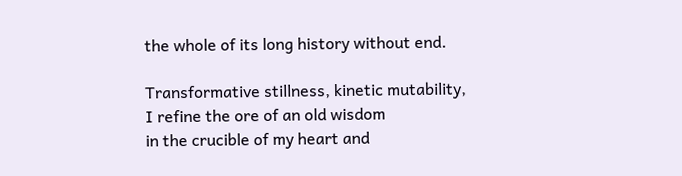the whole of its long history without end.

Transformative stillness, kinetic mutability,
I refine the ore of an old wisdom
in the crucible of my heart and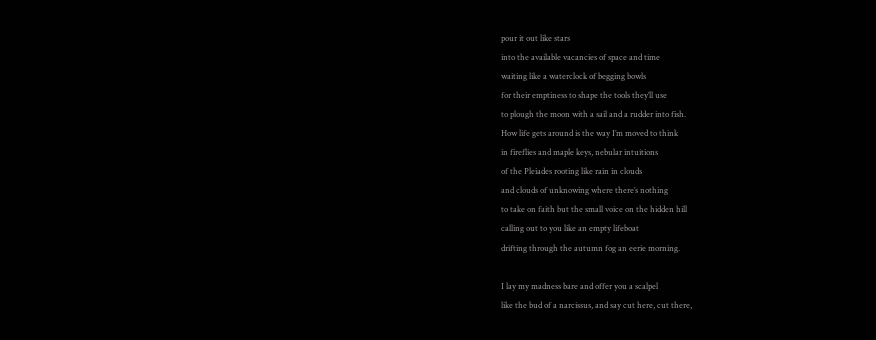pour it out like stars
into the available vacancies of space and time
waiting like a waterclock of begging bowls
for their emptiness to shape the tools they’ll use
to plough the moon with a sail and a rudder into fish.
How life gets around is the way I’m moved to think
in fireflies and maple keys, nebular intuitions
of the Pleiades rooting like rain in clouds
and clouds of unknowing where there’s nothing
to take on faith but the small voice on the hidden hill
calling out to you like an empty lifeboat
drifting through the autumn fog an eerie morning.

I lay my madness bare and offer you a scalpel
like the bud of a narcissus, and say cut here, cut there,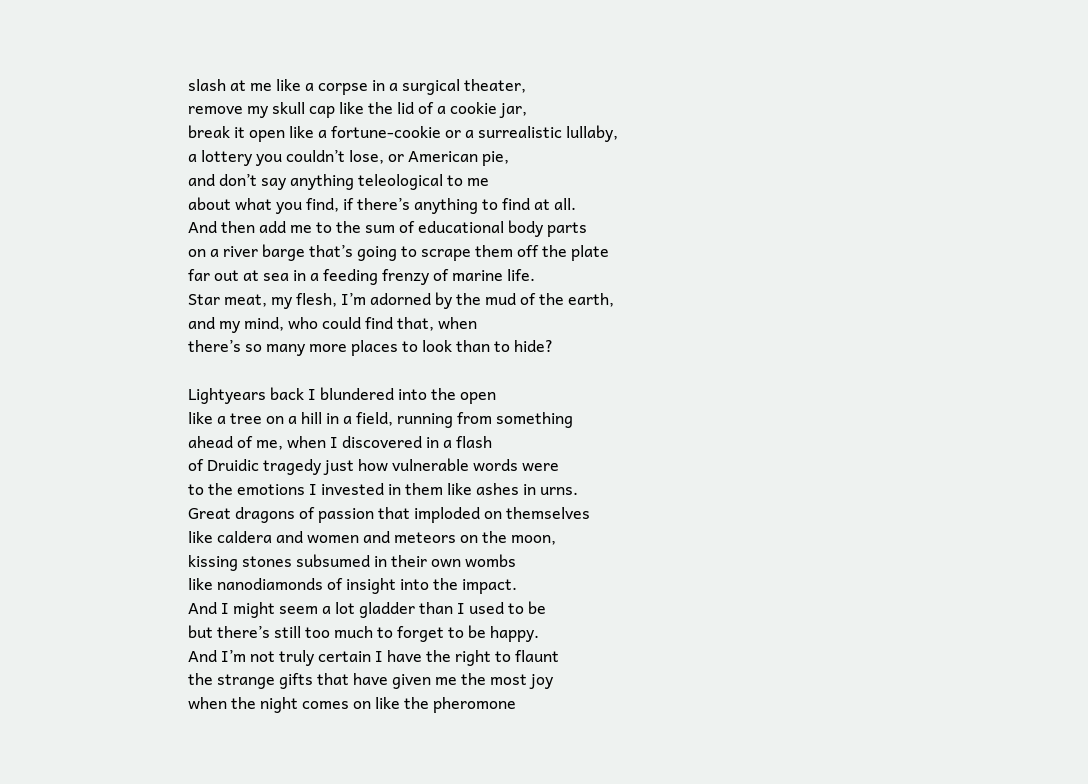slash at me like a corpse in a surgical theater,
remove my skull cap like the lid of a cookie jar,
break it open like a fortune-cookie or a surrealistic lullaby,
a lottery you couldn’t lose, or American pie,
and don’t say anything teleological to me
about what you find, if there’s anything to find at all.
And then add me to the sum of educational body parts
on a river barge that’s going to scrape them off the plate
far out at sea in a feeding frenzy of marine life.
Star meat, my flesh, I’m adorned by the mud of the earth,
and my mind, who could find that, when
there’s so many more places to look than to hide?

Lightyears back I blundered into the open
like a tree on a hill in a field, running from something
ahead of me, when I discovered in a flash
of Druidic tragedy just how vulnerable words were
to the emotions I invested in them like ashes in urns.
Great dragons of passion that imploded on themselves
like caldera and women and meteors on the moon,
kissing stones subsumed in their own wombs
like nanodiamonds of insight into the impact.
And I might seem a lot gladder than I used to be
but there’s still too much to forget to be happy.
And I’m not truly certain I have the right to flaunt
the strange gifts that have given me the most joy
when the night comes on like the pheromone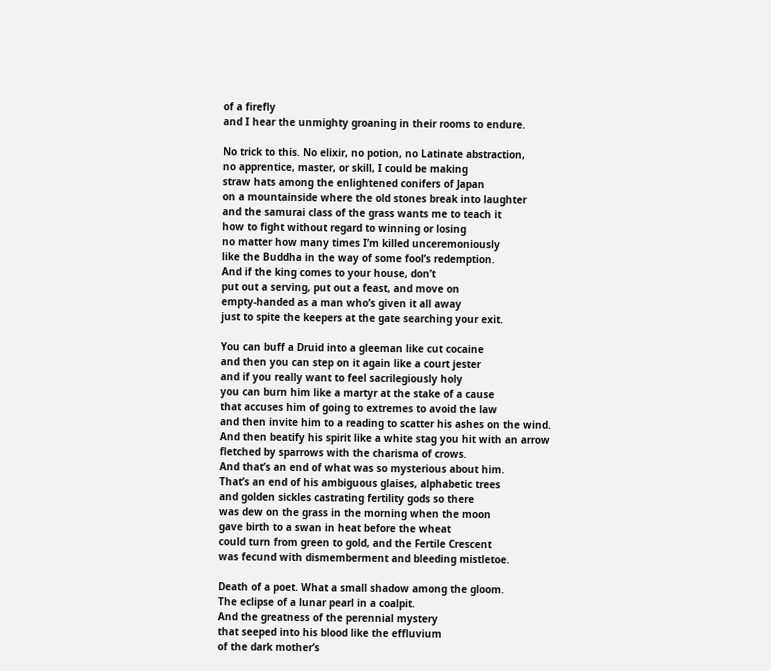of a firefly
and I hear the unmighty groaning in their rooms to endure.

No trick to this. No elixir, no potion, no Latinate abstraction,
no apprentice, master, or skill, I could be making
straw hats among the enlightened conifers of Japan
on a mountainside where the old stones break into laughter
and the samurai class of the grass wants me to teach it
how to fight without regard to winning or losing
no matter how many times I’m killed unceremoniously
like the Buddha in the way of some fool’s redemption.
And if the king comes to your house, don’t
put out a serving, put out a feast, and move on
empty-handed as a man who’s given it all away
just to spite the keepers at the gate searching your exit.

You can buff a Druid into a gleeman like cut cocaine
and then you can step on it again like a court jester
and if you really want to feel sacrilegiously holy
you can burn him like a martyr at the stake of a cause
that accuses him of going to extremes to avoid the law
and then invite him to a reading to scatter his ashes on the wind.
And then beatify his spirit like a white stag you hit with an arrow
fletched by sparrows with the charisma of crows.
And that’s an end of what was so mysterious about him.
That’s an end of his ambiguous glaises, alphabetic trees
and golden sickles castrating fertility gods so there
was dew on the grass in the morning when the moon
gave birth to a swan in heat before the wheat
could turn from green to gold, and the Fertile Crescent
was fecund with dismemberment and bleeding mistletoe.

Death of a poet. What a small shadow among the gloom.
The eclipse of a lunar pearl in a coalpit.
And the greatness of the perennial mystery
that seeped into his blood like the effluvium
of the dark mother’s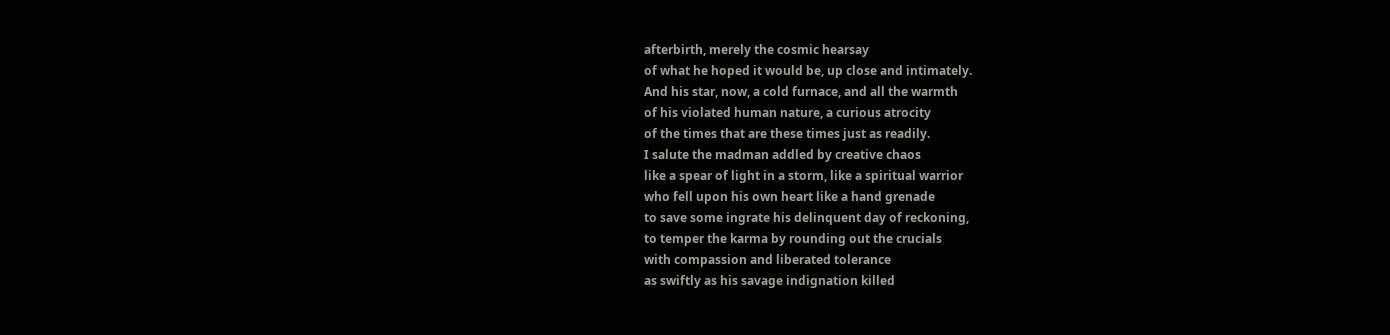afterbirth, merely the cosmic hearsay
of what he hoped it would be, up close and intimately.
And his star, now, a cold furnace, and all the warmth
of his violated human nature, a curious atrocity
of the times that are these times just as readily.
I salute the madman addled by creative chaos
like a spear of light in a storm, like a spiritual warrior
who fell upon his own heart like a hand grenade
to save some ingrate his delinquent day of reckoning,
to temper the karma by rounding out the crucials
with compassion and liberated tolerance
as swiftly as his savage indignation killed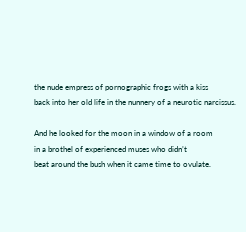the nude empress of pornographic frogs with a kiss
back into her old life in the nunnery of a neurotic narcissus.

And he looked for the moon in a window of a room
in a brothel of experienced muses who didn’t
beat around the bush when it came time to ovulate.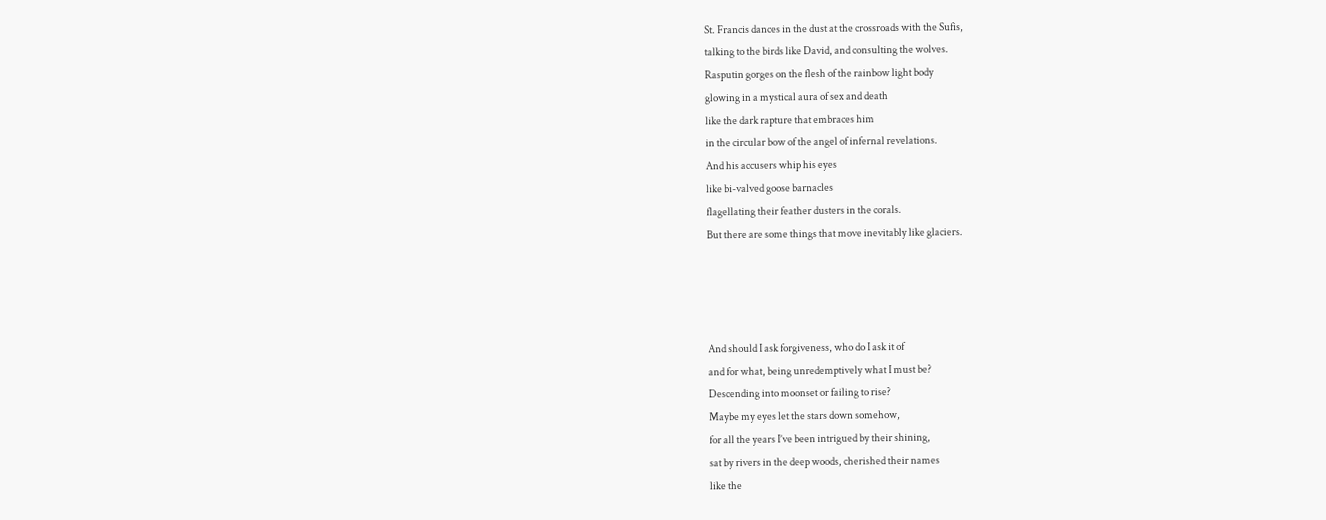St. Francis dances in the dust at the crossroads with the Sufis,
talking to the birds like David, and consulting the wolves.
Rasputin gorges on the flesh of the rainbow light body
glowing in a mystical aura of sex and death
like the dark rapture that embraces him
in the circular bow of the angel of infernal revelations.
And his accusers whip his eyes
like bi-valved goose barnacles
flagellating their feather dusters in the corals.
But there are some things that move inevitably like glaciers.




And should I ask forgiveness, who do I ask it of
and for what, being unredemptively what I must be?
Descending into moonset or failing to rise?
Maybe my eyes let the stars down somehow,
for all the years I’ve been intrigued by their shining,
sat by rivers in the deep woods, cherished their names
like the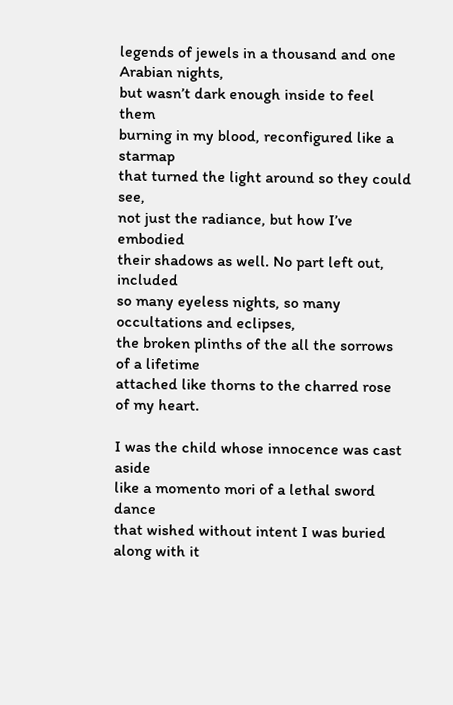legends of jewels in a thousand and one Arabian nights,
but wasn’t dark enough inside to feel them
burning in my blood, reconfigured like a starmap
that turned the light around so they could see,
not just the radiance, but how I’ve embodied
their shadows as well. No part left out, included
so many eyeless nights, so many occultations and eclipses,
the broken plinths of the all the sorrows of a lifetime
attached like thorns to the charred rose of my heart.

I was the child whose innocence was cast aside
like a momento mori of a lethal sword dance
that wished without intent I was buried along with it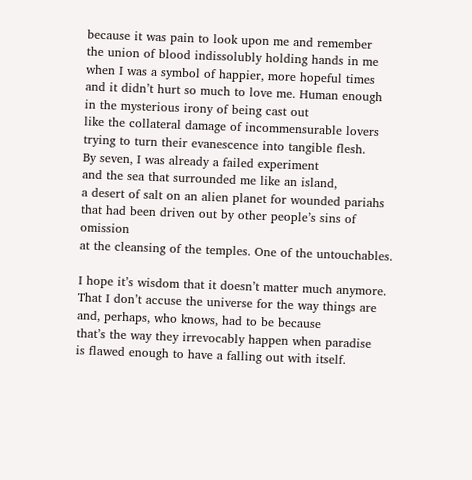because it was pain to look upon me and remember
the union of blood indissolubly holding hands in me
when I was a symbol of happier, more hopeful times
and it didn’t hurt so much to love me. Human enough
in the mysterious irony of being cast out
like the collateral damage of incommensurable lovers
trying to turn their evanescence into tangible flesh.
By seven, I was already a failed experiment
and the sea that surrounded me like an island,
a desert of salt on an alien planet for wounded pariahs
that had been driven out by other people’s sins of omission
at the cleansing of the temples. One of the untouchables.

I hope it’s wisdom that it doesn’t matter much anymore.
That I don’t accuse the universe for the way things are
and, perhaps, who knows, had to be because
that’s the way they irrevocably happen when paradise
is flawed enough to have a falling out with itself.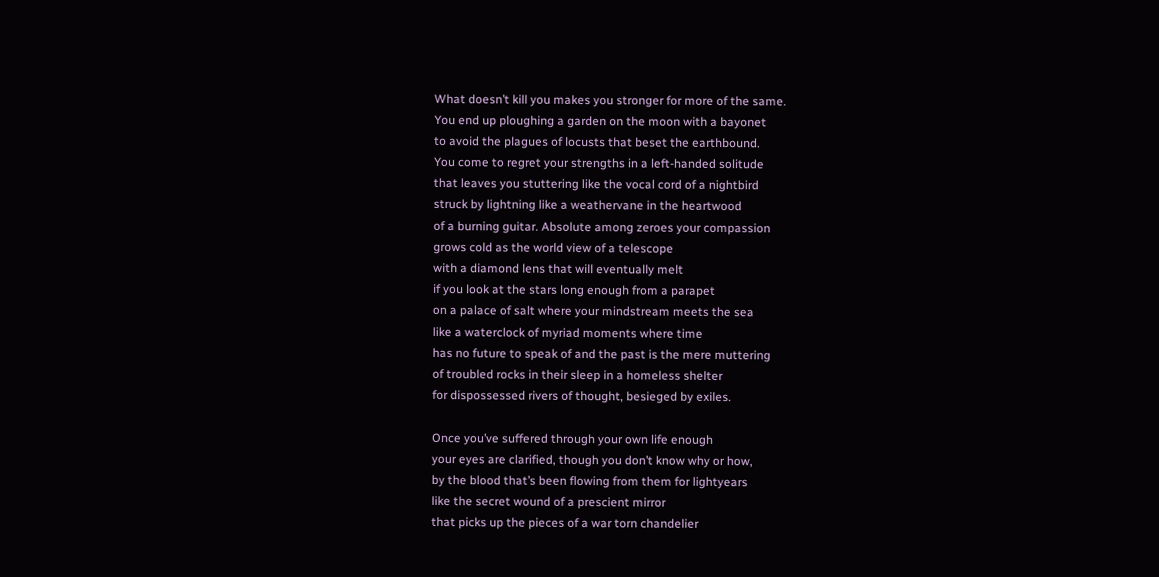What doesn’t kill you makes you stronger for more of the same.
You end up ploughing a garden on the moon with a bayonet
to avoid the plagues of locusts that beset the earthbound.
You come to regret your strengths in a left-handed solitude
that leaves you stuttering like the vocal cord of a nightbird
struck by lightning like a weathervane in the heartwood
of a burning guitar. Absolute among zeroes your compassion
grows cold as the world view of a telescope
with a diamond lens that will eventually melt
if you look at the stars long enough from a parapet
on a palace of salt where your mindstream meets the sea
like a waterclock of myriad moments where time
has no future to speak of and the past is the mere muttering
of troubled rocks in their sleep in a homeless shelter
for dispossessed rivers of thought, besieged by exiles.

Once you’ve suffered through your own life enough
your eyes are clarified, though you don’t know why or how,
by the blood that’s been flowing from them for lightyears
like the secret wound of a prescient mirror
that picks up the pieces of a war torn chandelier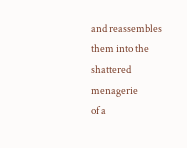and reassembles them into the shattered menagerie
of a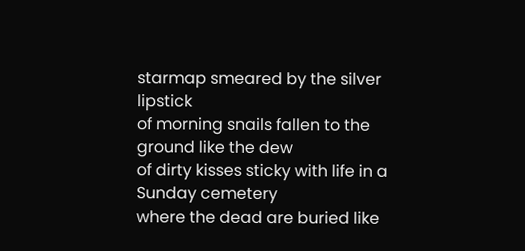starmap smeared by the silver lipstick
of morning snails fallen to the ground like the dew
of dirty kisses sticky with life in a Sunday cemetery
where the dead are buried like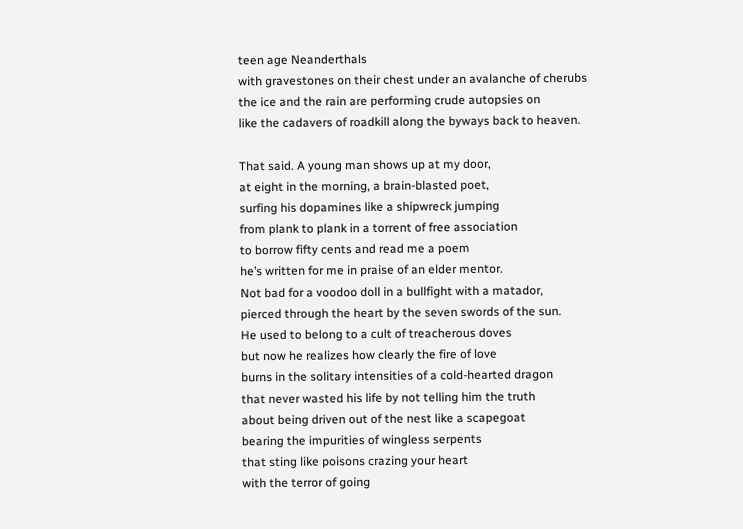teen age Neanderthals
with gravestones on their chest under an avalanche of cherubs
the ice and the rain are performing crude autopsies on
like the cadavers of roadkill along the byways back to heaven.

That said. A young man shows up at my door,
at eight in the morning, a brain-blasted poet,
surfing his dopamines like a shipwreck jumping
from plank to plank in a torrent of free association
to borrow fifty cents and read me a poem
he’s written for me in praise of an elder mentor.
Not bad for a voodoo doll in a bullfight with a matador,
pierced through the heart by the seven swords of the sun.
He used to belong to a cult of treacherous doves
but now he realizes how clearly the fire of love
burns in the solitary intensities of a cold-hearted dragon
that never wasted his life by not telling him the truth
about being driven out of the nest like a scapegoat
bearing the impurities of wingless serpents
that sting like poisons crazing your heart
with the terror of going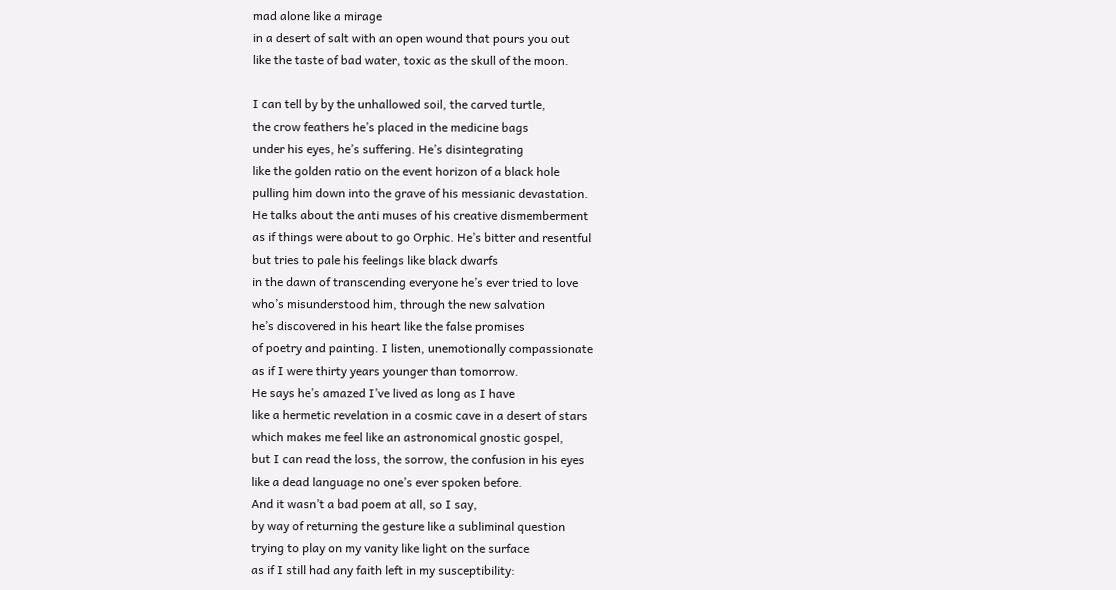mad alone like a mirage
in a desert of salt with an open wound that pours you out
like the taste of bad water, toxic as the skull of the moon.

I can tell by by the unhallowed soil, the carved turtle,
the crow feathers he’s placed in the medicine bags
under his eyes, he’s suffering. He’s disintegrating
like the golden ratio on the event horizon of a black hole
pulling him down into the grave of his messianic devastation.
He talks about the anti muses of his creative dismemberment
as if things were about to go Orphic. He’s bitter and resentful
but tries to pale his feelings like black dwarfs
in the dawn of transcending everyone he’s ever tried to love
who’s misunderstood him, through the new salvation
he’s discovered in his heart like the false promises
of poetry and painting. I listen, unemotionally compassionate
as if I were thirty years younger than tomorrow.
He says he’s amazed I’ve lived as long as I have
like a hermetic revelation in a cosmic cave in a desert of stars
which makes me feel like an astronomical gnostic gospel,
but I can read the loss, the sorrow, the confusion in his eyes
like a dead language no one’s ever spoken before.
And it wasn’t a bad poem at all, so I say,
by way of returning the gesture like a subliminal question
trying to play on my vanity like light on the surface
as if I still had any faith left in my susceptibility: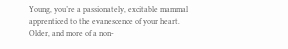Young, you’re a passionately, excitable mammal
apprenticed to the evanescence of your heart.
Older, and more of a non-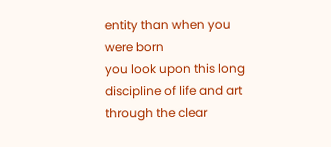entity than when you were born
you look upon this long discipline of life and art
through the clear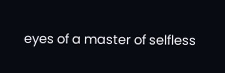eyes of a master of selfless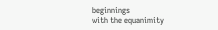beginnings
with the equanimity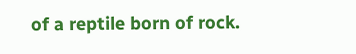of a reptile born of rock.